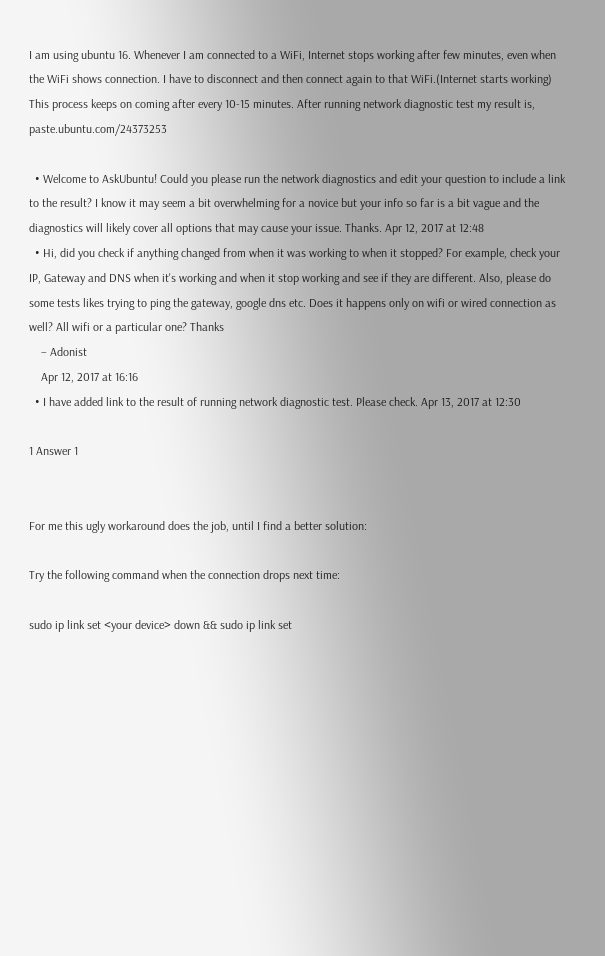I am using ubuntu 16. Whenever I am connected to a WiFi, Internet stops working after few minutes, even when the WiFi shows connection. I have to disconnect and then connect again to that WiFi.(Internet starts working) This process keeps on coming after every 10-15 minutes. After running network diagnostic test my result is, paste.ubuntu.com/24373253

  • Welcome to AskUbuntu! Could you please run the network diagnostics and edit your question to include a link to the result? I know it may seem a bit overwhelming for a novice but your info so far is a bit vague and the diagnostics will likely cover all options that may cause your issue. Thanks. Apr 12, 2017 at 12:48
  • Hi, did you check if anything changed from when it was working to when it stopped? For example, check your IP, Gateway and DNS when it's working and when it stop working and see if they are different. Also, please do some tests likes trying to ping the gateway, google dns etc. Does it happens only on wifi or wired connection as well? All wifi or a particular one? Thanks
    – Adonist
    Apr 12, 2017 at 16:16
  • I have added link to the result of running network diagnostic test. Please check. Apr 13, 2017 at 12:30

1 Answer 1


For me this ugly workaround does the job, until I find a better solution:

Try the following command when the connection drops next time:

sudo ip link set <your device> down && sudo ip link set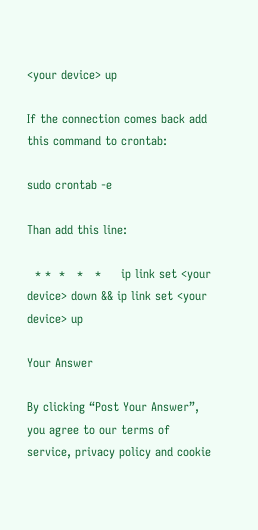<your device> up

If the connection comes back add this command to crontab:

sudo crontab -e

Than add this line:

  * *  *   *   *     ip link set <your device> down && ip link set <your device> up

Your Answer

By clicking “Post Your Answer”, you agree to our terms of service, privacy policy and cookie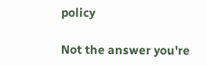policy

Not the answer you're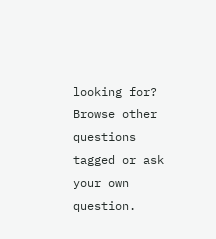looking for? Browse other questions tagged or ask your own question.